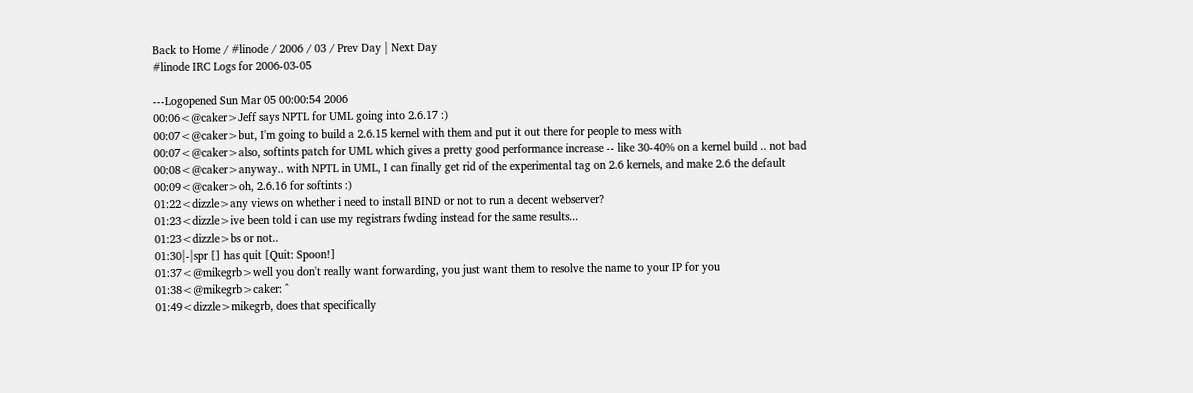Back to Home / #linode / 2006 / 03 / Prev Day | Next Day
#linode IRC Logs for 2006-03-05

---Logopened Sun Mar 05 00:00:54 2006
00:06<@caker>Jeff says NPTL for UML going into 2.6.17 :)
00:07<@caker>but, I'm going to build a 2.6.15 kernel with them and put it out there for people to mess with
00:07<@caker>also, softints patch for UML which gives a pretty good performance increase -- like 30-40% on a kernel build .. not bad
00:08<@caker>anyway.. with NPTL in UML, I can finally get rid of the experimental tag on 2.6 kernels, and make 2.6 the default
00:09<@caker>oh, 2.6.16 for softints :)
01:22<dizzle>any views on whether i need to install BIND or not to run a decent webserver?
01:23<dizzle>ive been told i can use my registrars fwding instead for the same results...
01:23<dizzle>bs or not..
01:30|-|spr [] has quit [Quit: Spoon!]
01:37<@mikegrb>well you don't really want forwarding, you just want them to resolve the name to your IP for you
01:38<@mikegrb>caker: ^
01:49<dizzle>mikegrb, does that specifically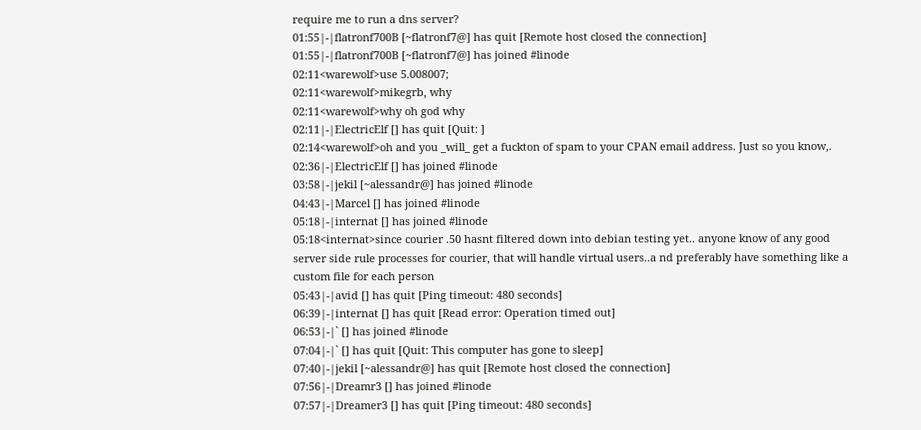require me to run a dns server?
01:55|-|flatronf700B [~flatronf7@] has quit [Remote host closed the connection]
01:55|-|flatronf700B [~flatronf7@] has joined #linode
02:11<warewolf>use 5.008007;
02:11<warewolf>mikegrb, why
02:11<warewolf>why oh god why
02:11|-|ElectricElf [] has quit [Quit: ]
02:14<warewolf>oh and you _will_ get a fuckton of spam to your CPAN email address. Just so you know,.
02:36|-|ElectricElf [] has joined #linode
03:58|-|jekil [~alessandr@] has joined #linode
04:43|-|Marcel [] has joined #linode
05:18|-|internat [] has joined #linode
05:18<internat>since courier .50 hasnt filtered down into debian testing yet.. anyone know of any good server side rule processes for courier, that will handle virtual users..a nd preferably have something like a custom file for each person
05:43|-|avid [] has quit [Ping timeout: 480 seconds]
06:39|-|internat [] has quit [Read error: Operation timed out]
06:53|-|` [] has joined #linode
07:04|-|` [] has quit [Quit: This computer has gone to sleep]
07:40|-|jekil [~alessandr@] has quit [Remote host closed the connection]
07:56|-|Dreamr3 [] has joined #linode
07:57|-|Dreamer3 [] has quit [Ping timeout: 480 seconds]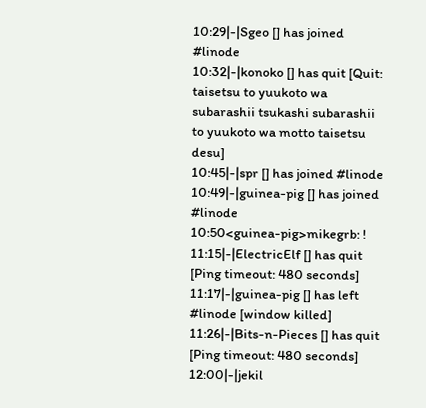10:29|-|Sgeo [] has joined #linode
10:32|-|konoko [] has quit [Quit: taisetsu to yuukoto wa subarashii tsukashi subarashii to yuukoto wa motto taisetsu desu]
10:45|-|spr [] has joined #linode
10:49|-|guinea-pig [] has joined #linode
10:50<guinea-pig>mikegrb: !
11:15|-|ElectricElf [] has quit [Ping timeout: 480 seconds]
11:17|-|guinea-pig [] has left #linode [window killed]
11:26|-|Bits-n-Pieces [] has quit [Ping timeout: 480 seconds]
12:00|-|jekil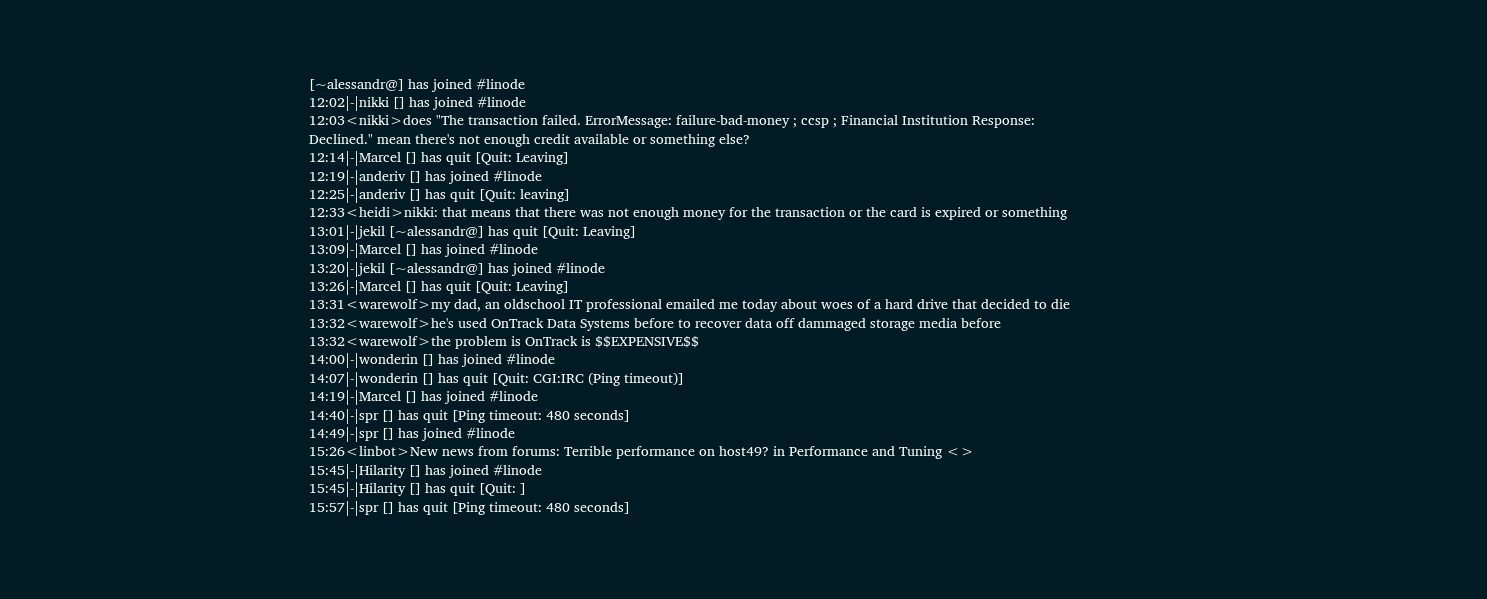[~alessandr@] has joined #linode
12:02|-|nikki [] has joined #linode
12:03<nikki>does "The transaction failed. ErrorMessage: failure-bad-money ; ccsp ; Financial Institution Response: Declined." mean there's not enough credit available or something else?
12:14|-|Marcel [] has quit [Quit: Leaving]
12:19|-|anderiv [] has joined #linode
12:25|-|anderiv [] has quit [Quit: leaving]
12:33<heidi>nikki: that means that there was not enough money for the transaction or the card is expired or something
13:01|-|jekil [~alessandr@] has quit [Quit: Leaving]
13:09|-|Marcel [] has joined #linode
13:20|-|jekil [~alessandr@] has joined #linode
13:26|-|Marcel [] has quit [Quit: Leaving]
13:31<warewolf>my dad, an oldschool IT professional emailed me today about woes of a hard drive that decided to die
13:32<warewolf>he's used OnTrack Data Systems before to recover data off dammaged storage media before
13:32<warewolf>the problem is OnTrack is $$EXPENSIVE$$
14:00|-|wonderin [] has joined #linode
14:07|-|wonderin [] has quit [Quit: CGI:IRC (Ping timeout)]
14:19|-|Marcel [] has joined #linode
14:40|-|spr [] has quit [Ping timeout: 480 seconds]
14:49|-|spr [] has joined #linode
15:26<linbot>New news from forums: Terrible performance on host49? in Performance and Tuning <>
15:45|-|Hilarity [] has joined #linode
15:45|-|Hilarity [] has quit [Quit: ]
15:57|-|spr [] has quit [Ping timeout: 480 seconds]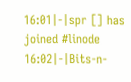16:01|-|spr [] has joined #linode
16:02|-|Bits-n-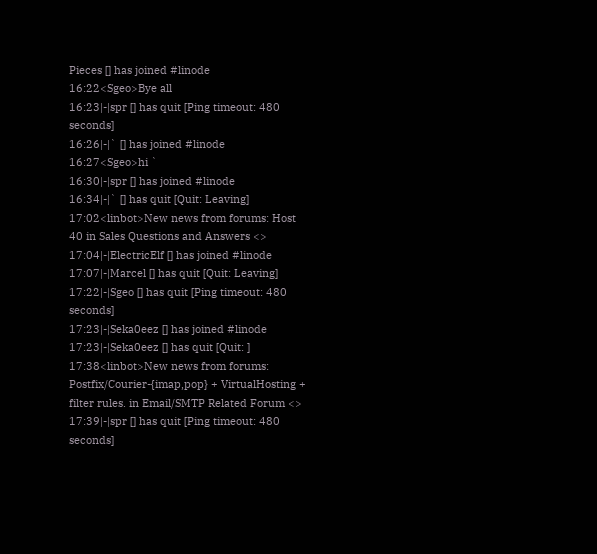Pieces [] has joined #linode
16:22<Sgeo>Bye all
16:23|-|spr [] has quit [Ping timeout: 480 seconds]
16:26|-|` [] has joined #linode
16:27<Sgeo>hi `
16:30|-|spr [] has joined #linode
16:34|-|` [] has quit [Quit: Leaving]
17:02<linbot>New news from forums: Host 40 in Sales Questions and Answers <>
17:04|-|ElectricElf [] has joined #linode
17:07|-|Marcel [] has quit [Quit: Leaving]
17:22|-|Sgeo [] has quit [Ping timeout: 480 seconds]
17:23|-|Seka0eez [] has joined #linode
17:23|-|Seka0eez [] has quit [Quit: ]
17:38<linbot>New news from forums: Postfix/Courier-{imap,pop} + VirtualHosting + filter rules. in Email/SMTP Related Forum <>
17:39|-|spr [] has quit [Ping timeout: 480 seconds]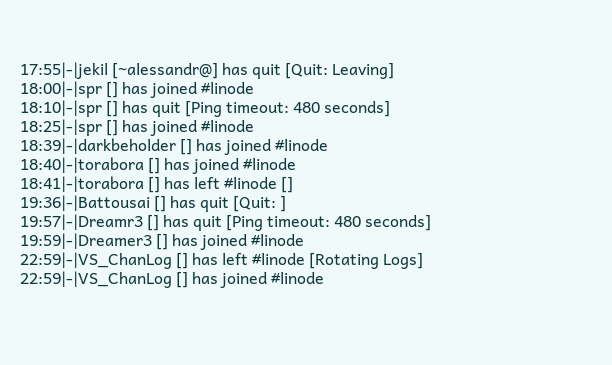17:55|-|jekil [~alessandr@] has quit [Quit: Leaving]
18:00|-|spr [] has joined #linode
18:10|-|spr [] has quit [Ping timeout: 480 seconds]
18:25|-|spr [] has joined #linode
18:39|-|darkbeholder [] has joined #linode
18:40|-|torabora [] has joined #linode
18:41|-|torabora [] has left #linode []
19:36|-|Battousai [] has quit [Quit: ]
19:57|-|Dreamr3 [] has quit [Ping timeout: 480 seconds]
19:59|-|Dreamer3 [] has joined #linode
22:59|-|VS_ChanLog [] has left #linode [Rotating Logs]
22:59|-|VS_ChanLog [] has joined #linode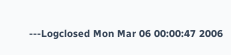---Logclosed Mon Mar 06 00:00:47 2006